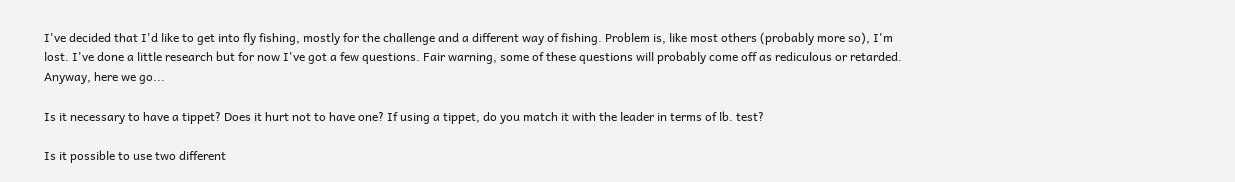I've decided that I'd like to get into fly fishing, mostly for the challenge and a different way of fishing. Problem is, like most others (probably more so), I'm lost. I've done a little research but for now I've got a few questions. Fair warning, some of these questions will probably come off as rediculous or retarded. Anyway, here we go...

Is it necessary to have a tippet? Does it hurt not to have one? If using a tippet, do you match it with the leader in terms of lb. test?

Is it possible to use two different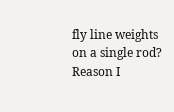fly line weights on a single rod? Reason I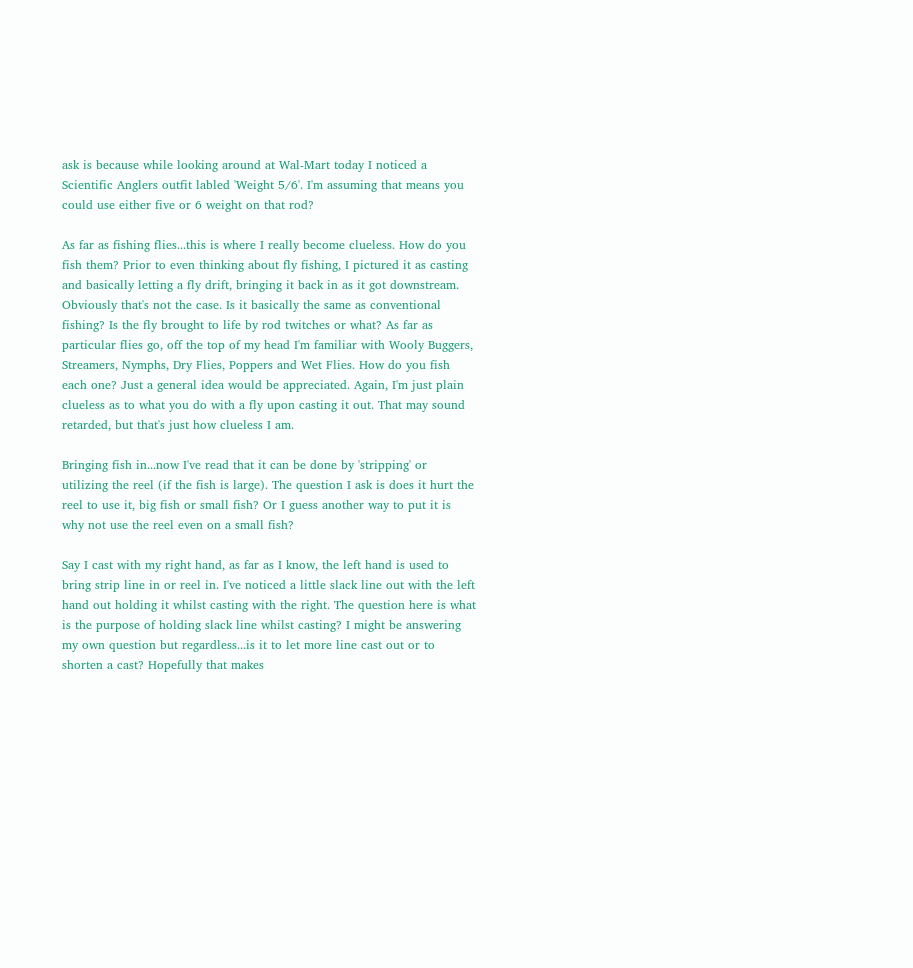ask is because while looking around at Wal-Mart today I noticed a Scientific Anglers outfit labled 'Weight 5/6'. I'm assuming that means you could use either five or 6 weight on that rod?

As far as fishing flies...this is where I really become clueless. How do you fish them? Prior to even thinking about fly fishing, I pictured it as casting and basically letting a fly drift, bringing it back in as it got downstream. Obviously that's not the case. Is it basically the same as conventional fishing? Is the fly brought to life by rod twitches or what? As far as particular flies go, off the top of my head I'm familiar with Wooly Buggers, Streamers, Nymphs, Dry Flies, Poppers and Wet Flies. How do you fish each one? Just a general idea would be appreciated. Again, I'm just plain clueless as to what you do with a fly upon casting it out. That may sound retarded, but that's just how clueless I am.

Bringing fish in...now I've read that it can be done by 'stripping' or utilizing the reel (if the fish is large). The question I ask is does it hurt the reel to use it, big fish or small fish? Or I guess another way to put it is why not use the reel even on a small fish?

Say I cast with my right hand, as far as I know, the left hand is used to bring strip line in or reel in. I've noticed a little slack line out with the left hand out holding it whilst casting with the right. The question here is what is the purpose of holding slack line whilst casting? I might be answering my own question but regardless...is it to let more line cast out or to shorten a cast? Hopefully that makes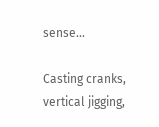sense...

Casting cranks, vertical jigging,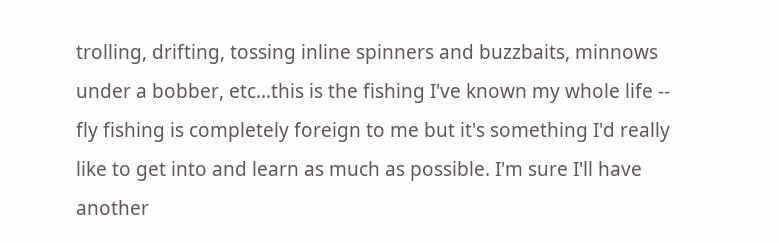trolling, drifting, tossing inline spinners and buzzbaits, minnows under a bobber, etc...this is the fishing I've known my whole life -- fly fishing is completely foreign to me but it's something I'd really like to get into and learn as much as possible. I'm sure I'll have another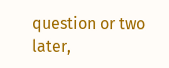question or two later,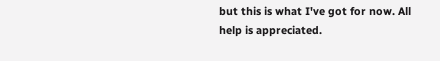but this is what I've got for now. All help is appreciated.